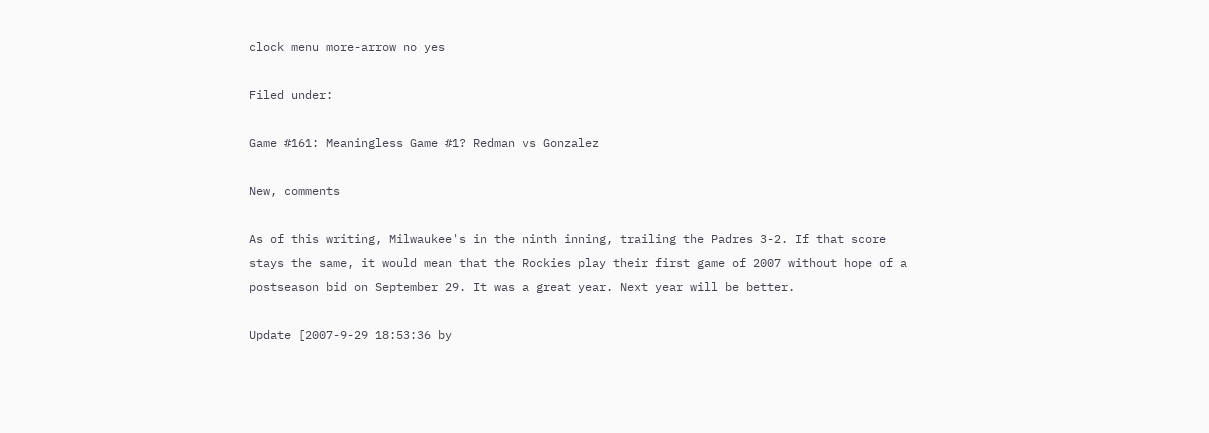clock menu more-arrow no yes

Filed under:

Game #161: Meaningless Game #1? Redman vs Gonzalez

New, comments

As of this writing, Milwaukee's in the ninth inning, trailing the Padres 3-2. If that score stays the same, it would mean that the Rockies play their first game of 2007 without hope of a postseason bid on September 29. It was a great year. Next year will be better.

Update [2007-9-29 18:53:36 by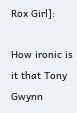Rox Girl]:

How ironic is it that Tony Gwynn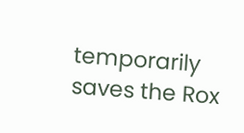temporarily saves the Rox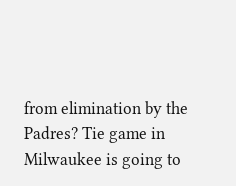from elimination by the Padres? Tie game in Milwaukee is going to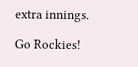extra innings.

Go Rockies!